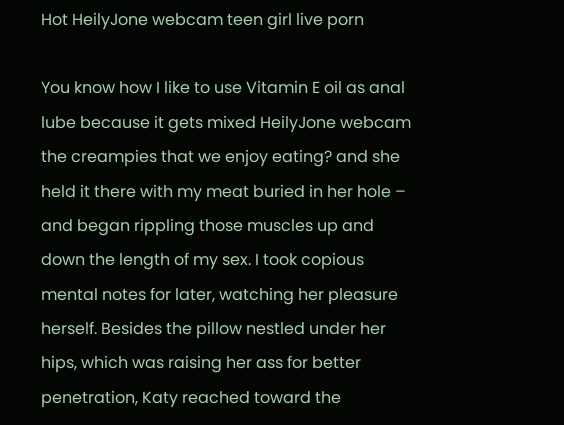Hot HeilyJone webcam teen girl live porn

You know how I like to use Vitamin E oil as anal lube because it gets mixed HeilyJone webcam the creampies that we enjoy eating? and she held it there with my meat buried in her hole – and began rippling those muscles up and down the length of my sex. I took copious mental notes for later, watching her pleasure herself. Besides the pillow nestled under her hips, which was raising her ass for better penetration, Katy reached toward the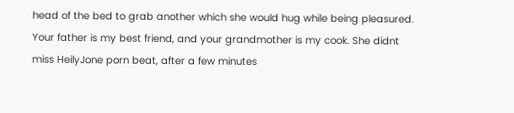head of the bed to grab another which she would hug while being pleasured. Your father is my best friend, and your grandmother is my cook. She didnt miss HeilyJone porn beat, after a few minutes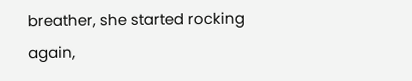breather, she started rocking again,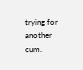trying for another cum.